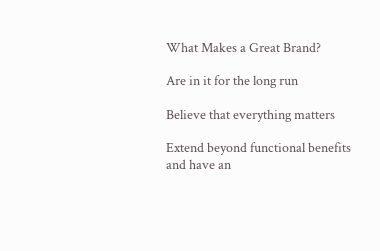What Makes a Great Brand?

Are in it for the long run

Believe that everything matters

Extend beyond functional benefits and have an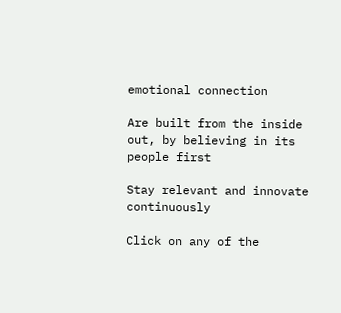emotional connection

Are built from the inside out, by believing in its people first

Stay relevant and innovate continuously

Click on any of the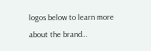logos below to learn more about the brand…